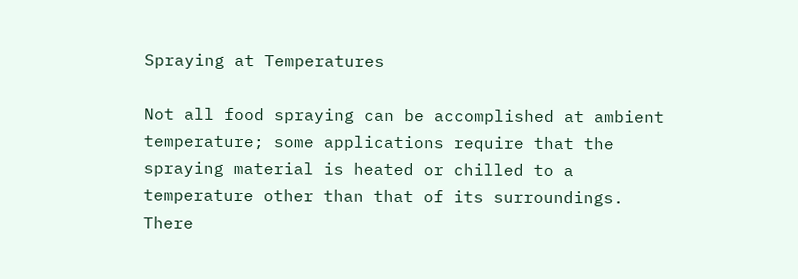Spraying at Temperatures

Not all food spraying can be accomplished at ambient temperature; some applications require that the spraying material is heated or chilled to a temperature other than that of its surroundings. There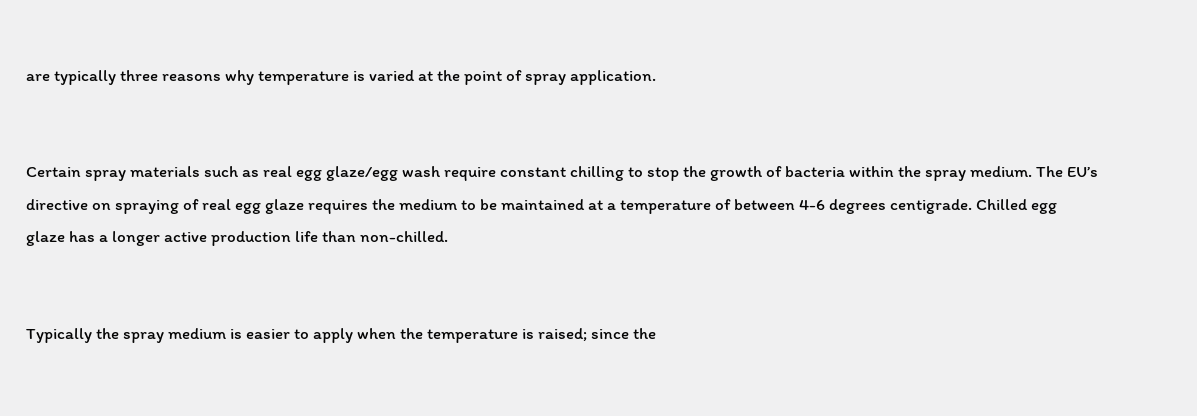are typically three reasons why temperature is varied at the point of spray application.


Certain spray materials such as real egg glaze/egg wash require constant chilling to stop the growth of bacteria within the spray medium. The EU’s directive on spraying of real egg glaze requires the medium to be maintained at a temperature of between 4-6 degrees centigrade. Chilled egg glaze has a longer active production life than non-chilled.


Typically the spray medium is easier to apply when the temperature is raised; since the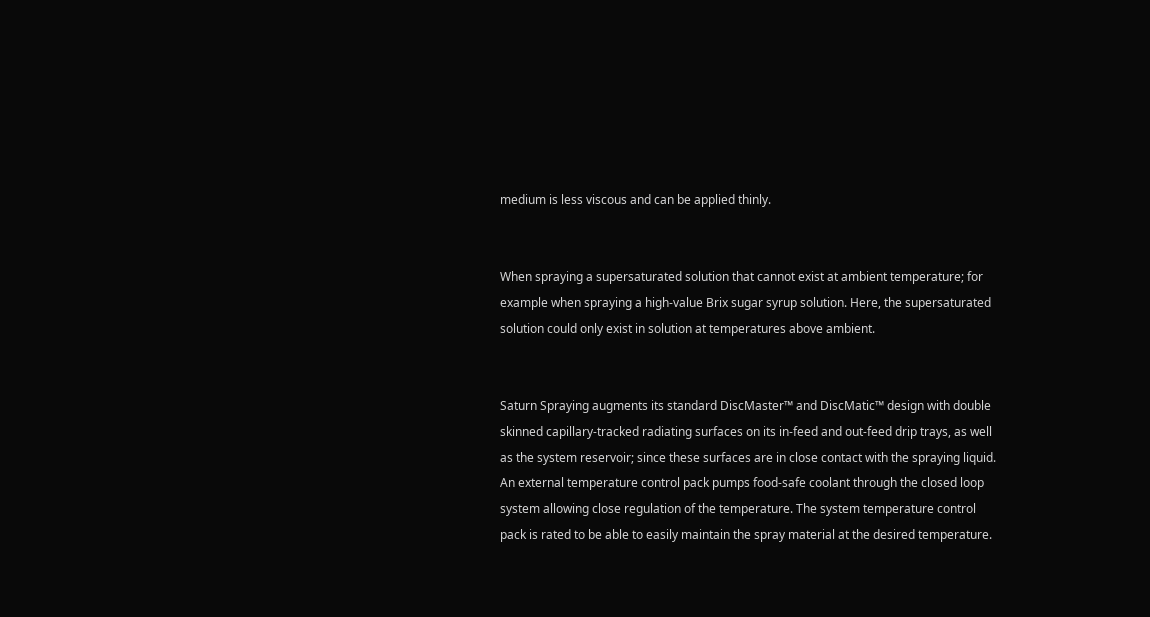medium is less viscous and can be applied thinly.


When spraying a supersaturated solution that cannot exist at ambient temperature; for example when spraying a high-value Brix sugar syrup solution. Here, the supersaturated solution could only exist in solution at temperatures above ambient.


Saturn Spraying augments its standard DiscMaster™ and DiscMatic™ design with double skinned capillary-tracked radiating surfaces on its in-feed and out-feed drip trays, as well as the system reservoir; since these surfaces are in close contact with the spraying liquid. An external temperature control pack pumps food-safe coolant through the closed loop system allowing close regulation of the temperature. The system temperature control pack is rated to be able to easily maintain the spray material at the desired temperature.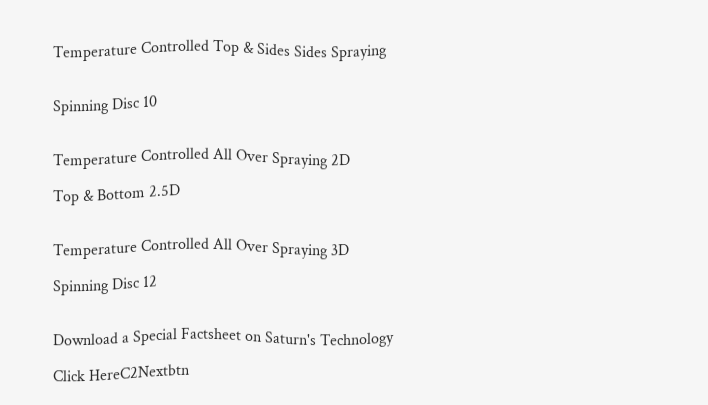Temperature Controlled Top & Sides Sides Spraying


Spinning Disc 10


Temperature Controlled All Over Spraying 2D

Top & Bottom 2.5D


Temperature Controlled All Over Spraying 3D

Spinning Disc 12


Download a Special Factsheet on Saturn's Technology

Click HereC2Nextbtn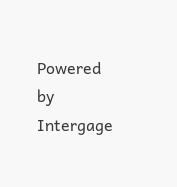Powered by Intergage